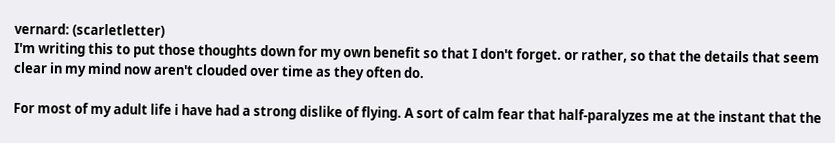vernard: (scarletletter)
I'm writing this to put those thoughts down for my own benefit so that I don't forget. or rather, so that the details that seem clear in my mind now aren't clouded over time as they often do.

For most of my adult life i have had a strong dislike of flying. A sort of calm fear that half-paralyzes me at the instant that the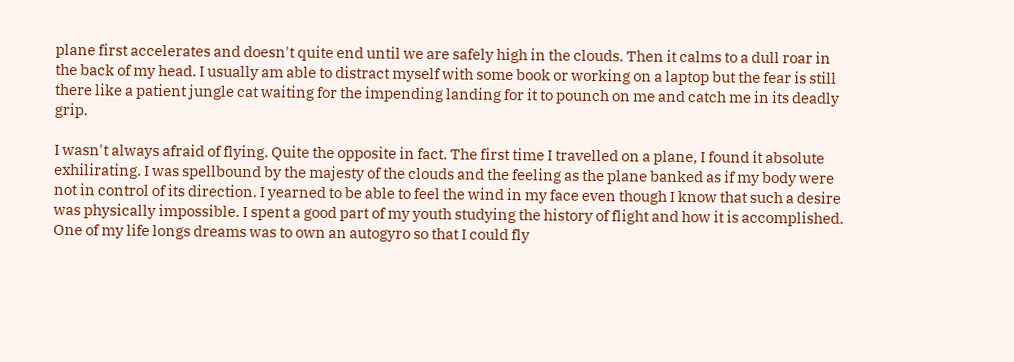plane first accelerates and doesn't quite end until we are safely high in the clouds. Then it calms to a dull roar in the back of my head. I usually am able to distract myself with some book or working on a laptop but the fear is still there like a patient jungle cat waiting for the impending landing for it to pounch on me and catch me in its deadly grip.

I wasn't always afraid of flying. Quite the opposite in fact. The first time I travelled on a plane, I found it absolute exhilirating. I was spellbound by the majesty of the clouds and the feeling as the plane banked as if my body were not in control of its direction. I yearned to be able to feel the wind in my face even though I know that such a desire was physically impossible. I spent a good part of my youth studying the history of flight and how it is accomplished. One of my life longs dreams was to own an autogyro so that I could fly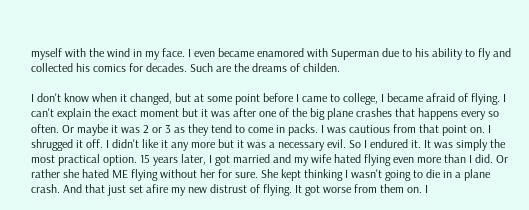myself with the wind in my face. I even became enamored with Superman due to his ability to fly and collected his comics for decades. Such are the dreams of childen.

I don't know when it changed, but at some point before I came to college, I became afraid of flying. I can't explain the exact moment but it was after one of the big plane crashes that happens every so often. Or maybe it was 2 or 3 as they tend to come in packs. I was cautious from that point on. I shrugged it off. I didn't like it any more but it was a necessary evil. So I endured it. It was simply the most practical option. 15 years later, I got married and my wife hated flying even more than I did. Or rather she hated ME flying without her for sure. She kept thinking I wasn't going to die in a plane crash. And that just set afire my new distrust of flying. It got worse from them on. I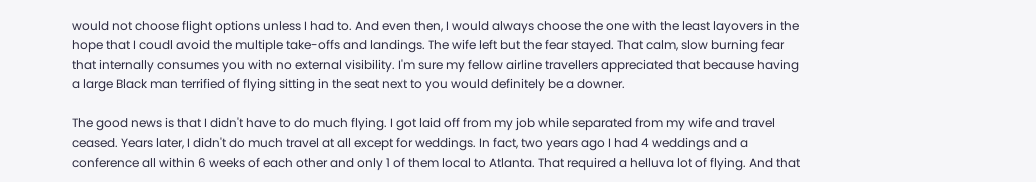would not choose flight options unless I had to. And even then, I would always choose the one with the least layovers in the hope that I coudl avoid the multiple take-offs and landings. The wife left but the fear stayed. That calm, slow burning fear that internally consumes you with no external visibility. I'm sure my fellow airline travellers appreciated that because having a large Black man terrified of flying sitting in the seat next to you would definitely be a downer.

The good news is that I didn't have to do much flying. I got laid off from my job while separated from my wife and travel ceased. Years later, I didn't do much travel at all except for weddings. In fact, two years ago I had 4 weddings and a conference all within 6 weeks of each other and only 1 of them local to Atlanta. That required a helluva lot of flying. And that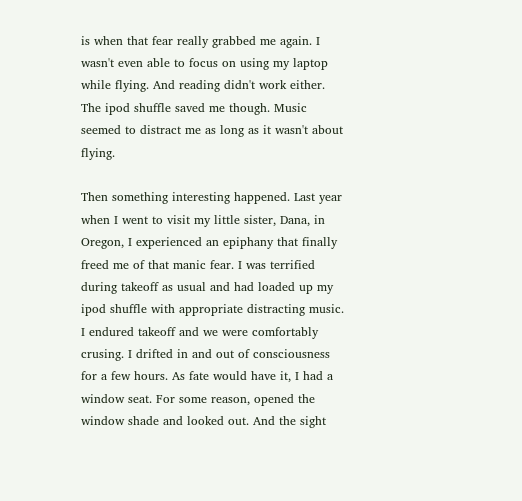is when that fear really grabbed me again. I wasn't even able to focus on using my laptop while flying. And reading didn't work either. The ipod shuffle saved me though. Music seemed to distract me as long as it wasn't about flying.

Then something interesting happened. Last year when I went to visit my little sister, Dana, in Oregon, I experienced an epiphany that finally freed me of that manic fear. I was terrified during takeoff as usual and had loaded up my ipod shuffle with appropriate distracting music. I endured takeoff and we were comfortably crusing. I drifted in and out of consciousness for a few hours. As fate would have it, I had a window seat. For some reason, opened the window shade and looked out. And the sight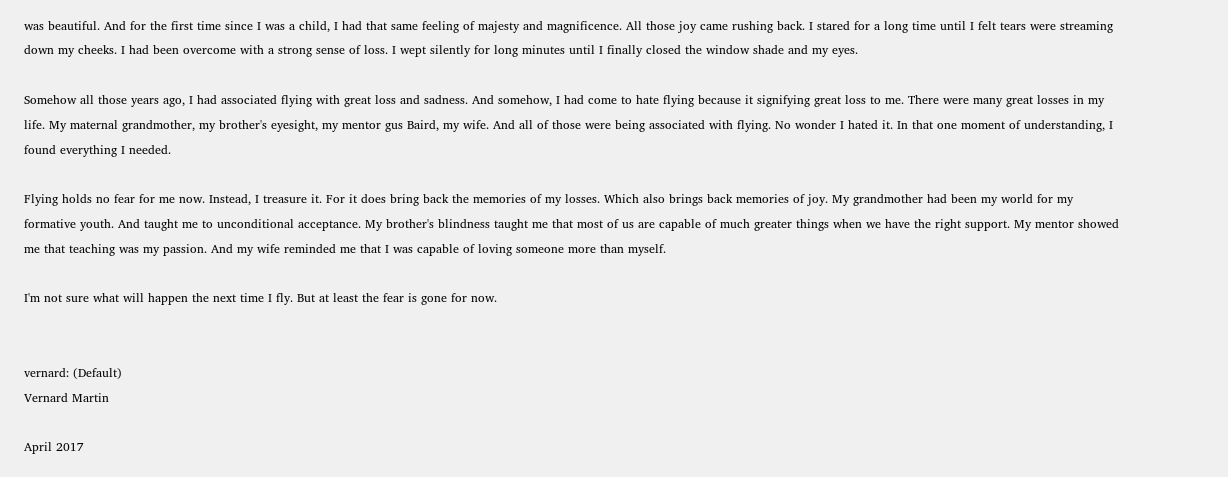was beautiful. And for the first time since I was a child, I had that same feeling of majesty and magnificence. All those joy came rushing back. I stared for a long time until I felt tears were streaming down my cheeks. I had been overcome with a strong sense of loss. I wept silently for long minutes until I finally closed the window shade and my eyes.

Somehow all those years ago, I had associated flying with great loss and sadness. And somehow, I had come to hate flying because it signifying great loss to me. There were many great losses in my life. My maternal grandmother, my brother's eyesight, my mentor gus Baird, my wife. And all of those were being associated with flying. No wonder I hated it. In that one moment of understanding, I found everything I needed.

Flying holds no fear for me now. Instead, I treasure it. For it does bring back the memories of my losses. Which also brings back memories of joy. My grandmother had been my world for my formative youth. And taught me to unconditional acceptance. My brother's blindness taught me that most of us are capable of much greater things when we have the right support. My mentor showed me that teaching was my passion. And my wife reminded me that I was capable of loving someone more than myself.

I'm not sure what will happen the next time I fly. But at least the fear is gone for now.


vernard: (Default)
Vernard Martin

April 2017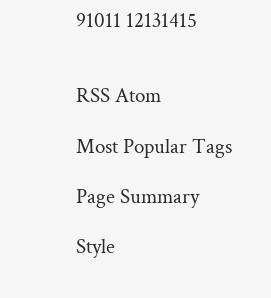91011 12131415


RSS Atom

Most Popular Tags

Page Summary

Style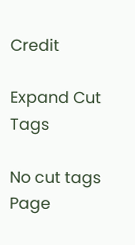Credit

Expand Cut Tags

No cut tags
Page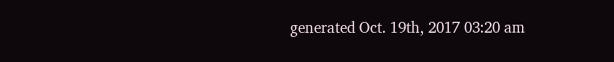generated Oct. 19th, 2017 03:20 am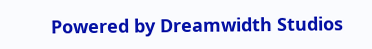Powered by Dreamwidth Studios